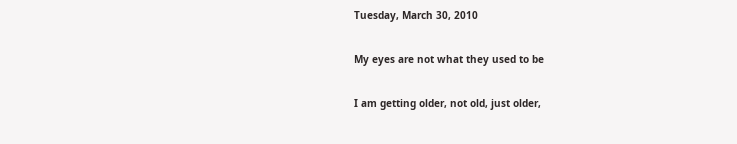Tuesday, March 30, 2010

My eyes are not what they used to be

I am getting older, not old, just older,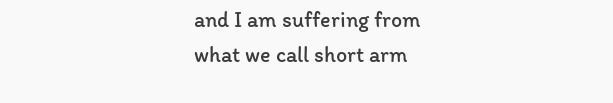and I am suffering from what we call short arm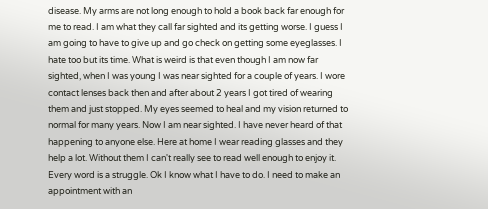disease. My arms are not long enough to hold a book back far enough for me to read. I am what they call far sighted and its getting worse. I guess I am going to have to give up and go check on getting some eyeglasses. I hate too but its time. What is weird is that even though I am now far sighted, when I was young I was near sighted for a couple of years. I wore contact lenses back then and after about 2 years I got tired of wearing them and just stopped. My eyes seemed to heal and my vision returned to normal for many years. Now I am near sighted. I have never heard of that happening to anyone else. Here at home I wear reading glasses and they help a lot. Without them I can't really see to read well enough to enjoy it. Every word is a struggle. Ok I know what I have to do. I need to make an appointment with an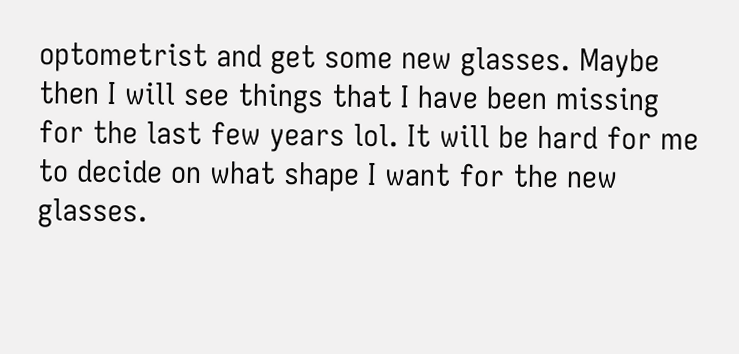optometrist and get some new glasses. Maybe then I will see things that I have been missing for the last few years lol. It will be hard for me to decide on what shape I want for the new glasses.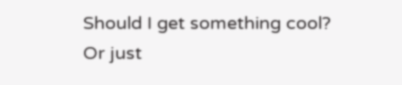Should I get something cool? Or just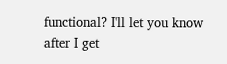functional? I'll let you know after I get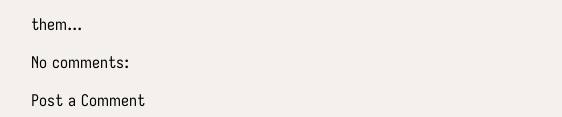them...

No comments:

Post a Comment